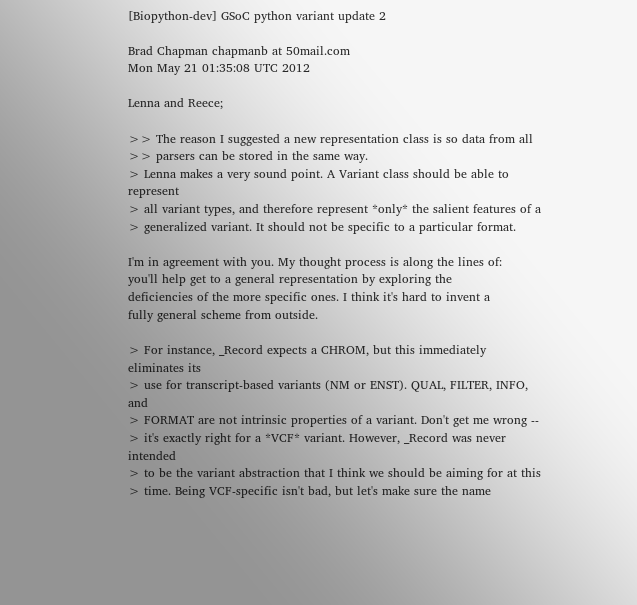[Biopython-dev] GSoC python variant update 2

Brad Chapman chapmanb at 50mail.com
Mon May 21 01:35:08 UTC 2012

Lenna and Reece;

>> The reason I suggested a new representation class is so data from all
>> parsers can be stored in the same way.
> Lenna makes a very sound point. A Variant class should be able to represent
> all variant types, and therefore represent *only* the salient features of a
> generalized variant. It should not be specific to a particular format.

I'm in agreement with you. My thought process is along the lines of:
you'll help get to a general representation by exploring the
deficiencies of the more specific ones. I think it's hard to invent a
fully general scheme from outside.

> For instance, _Record expects a CHROM, but this immediately eliminates its
> use for transcript-based variants (NM or ENST). QUAL, FILTER, INFO, and
> FORMAT are not intrinsic properties of a variant. Don't get me wrong --
> it's exactly right for a *VCF* variant. However, _Record was never intended
> to be the variant abstraction that I think we should be aiming for at this
> time. Being VCF-specific isn't bad, but let's make sure the name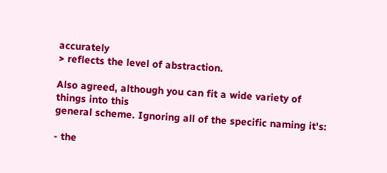accurately
> reflects the level of abstraction.

Also agreed, although you can fit a wide variety of things into this
general scheme. Ignoring all of the specific naming it's:

- the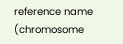reference name (chromosome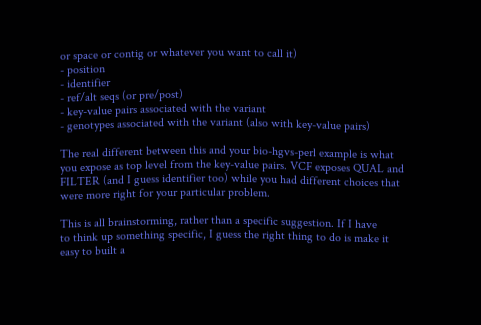or space or contig or whatever you want to call it)
- position
- identifier
- ref/alt seqs (or pre/post)
- key-value pairs associated with the variant
- genotypes associated with the variant (also with key-value pairs)

The real different between this and your bio-hgvs-perl example is what
you expose as top level from the key-value pairs. VCF exposes QUAL and
FILTER (and I guess identifier too) while you had different choices that
were more right for your particular problem.

This is all brainstorming, rather than a specific suggestion. If I have
to think up something specific, I guess the right thing to do is make it
easy to built a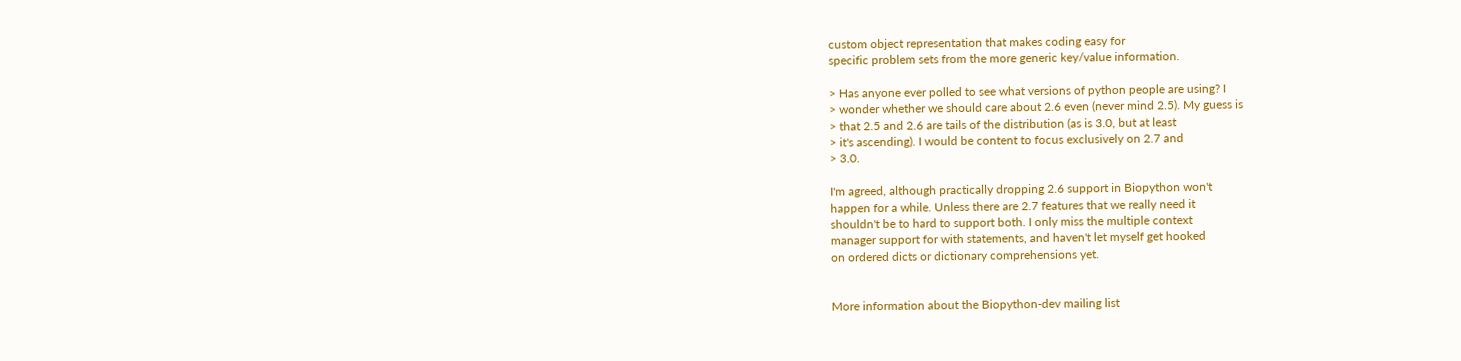custom object representation that makes coding easy for
specific problem sets from the more generic key/value information.

> Has anyone ever polled to see what versions of python people are using? I
> wonder whether we should care about 2.6 even (never mind 2.5). My guess is
> that 2.5 and 2.6 are tails of the distribution (as is 3.0, but at least
> it's ascending). I would be content to focus exclusively on 2.7 and
> 3.0.

I'm agreed, although practically dropping 2.6 support in Biopython won't
happen for a while. Unless there are 2.7 features that we really need it
shouldn't be to hard to support both. I only miss the multiple context
manager support for with statements, and haven't let myself get hooked
on ordered dicts or dictionary comprehensions yet.


More information about the Biopython-dev mailing list